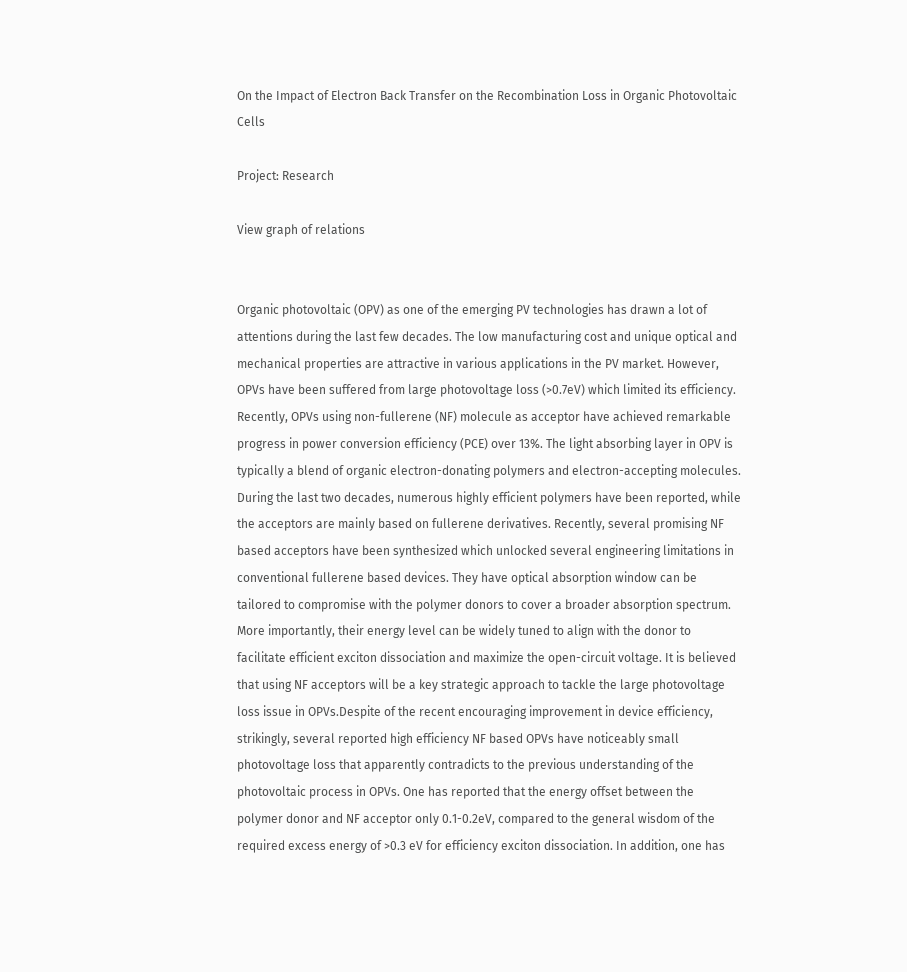On the Impact of Electron Back Transfer on the Recombination Loss in Organic Photovoltaic Cells

Project: Research

View graph of relations


Organic photovoltaic (OPV) as one of the emerging PV technologies has drawn a lot of attentions during the last few decades. The low manufacturing cost and unique optical and mechanical properties are attractive in various applications in the PV market. However, OPVs have been suffered from large photovoltage loss (>0.7eV) which limited its efficiency. Recently, OPVs using non-fullerene (NF) molecule as acceptor have achieved remarkable progress in power conversion efficiency (PCE) over 13%. The light absorbing layer in OPV is typically a blend of organic electron-donating polymers and electron-accepting molecules. During the last two decades, numerous highly efficient polymers have been reported, while the acceptors are mainly based on fullerene derivatives. Recently, several promising NF based acceptors have been synthesized which unlocked several engineering limitations in conventional fullerene based devices. They have optical absorption window can be tailored to compromise with the polymer donors to cover a broader absorption spectrum. More importantly, their energy level can be widely tuned to align with the donor to facilitate efficient exciton dissociation and maximize the open-circuit voltage. It is believed that using NF acceptors will be a key strategic approach to tackle the large photovoltage loss issue in OPVs.Despite of the recent encouraging improvement in device efficiency, strikingly, several reported high efficiency NF based OPVs have noticeably small photovoltage loss that apparently contradicts to the previous understanding of the photovoltaic process in OPVs. One has reported that the energy offset between the polymer donor and NF acceptor only 0.1-0.2eV, compared to the general wisdom of the required excess energy of >0.3 eV for efficiency exciton dissociation. In addition, one has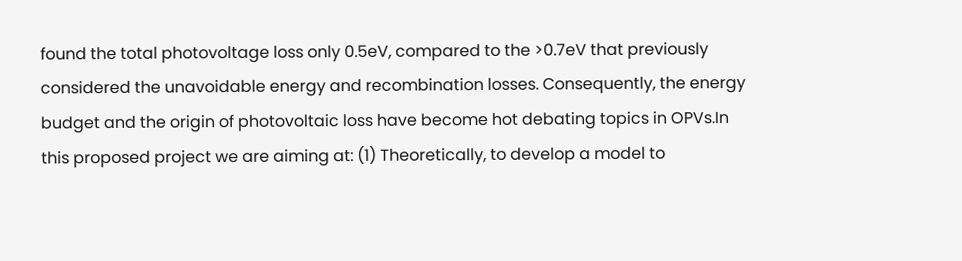found the total photovoltage loss only 0.5eV, compared to the >0.7eV that previously considered the unavoidable energy and recombination losses. Consequently, the energy budget and the origin of photovoltaic loss have become hot debating topics in OPVs.In this proposed project we are aiming at: (1) Theoretically, to develop a model to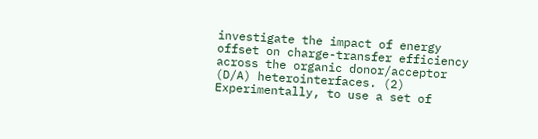investigate the impact of energy offset on charge-transfer efficiency across the organic donor/acceptor (D/A) heterointerfaces. (2) Experimentally, to use a set of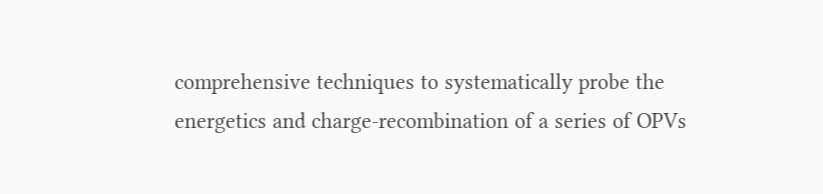comprehensive techniques to systematically probe the energetics and charge-recombination of a series of OPVs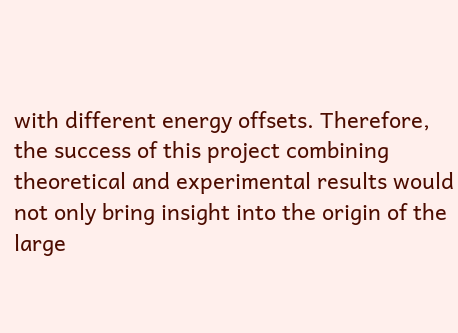with different energy offsets. Therefore, the success of this project combining theoretical and experimental results would not only bring insight into the origin of the large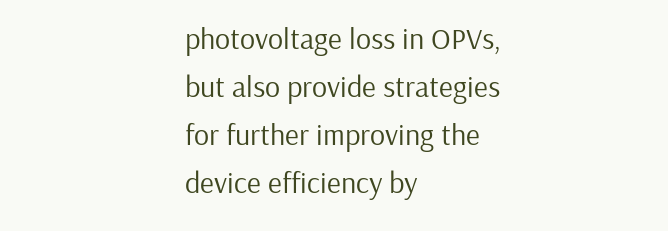photovoltage loss in OPVs, but also provide strategies for further improving the device efficiency by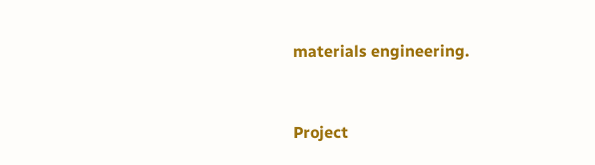materials engineering.


Project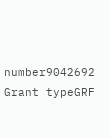number9042692
Grant typeGRF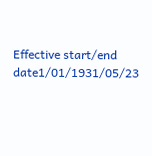Effective start/end date1/01/1931/05/23